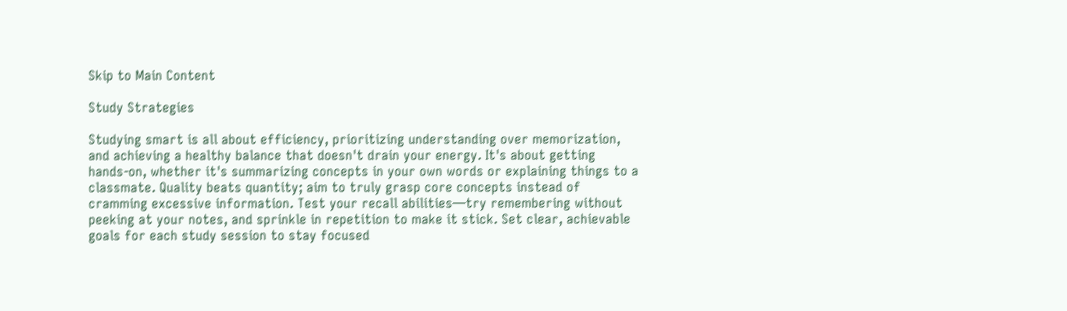Skip to Main Content

Study Strategies

Studying smart is all about efficiency, prioritizing understanding over memorization, and achieving a healthy balance that doesn't drain your energy. It's about getting hands-on, whether it's summarizing concepts in your own words or explaining things to a classmate. Quality beats quantity; aim to truly grasp core concepts instead of cramming excessive information. Test your recall abilities—try remembering without peeking at your notes, and sprinkle in repetition to make it stick. Set clear, achievable goals for each study session to stay focused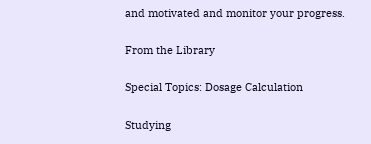and motivated and monitor your progress.

From the Library

Special Topics: Dosage Calculation

Studying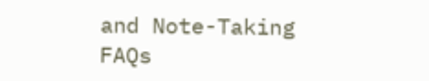and Note-Taking FAQs